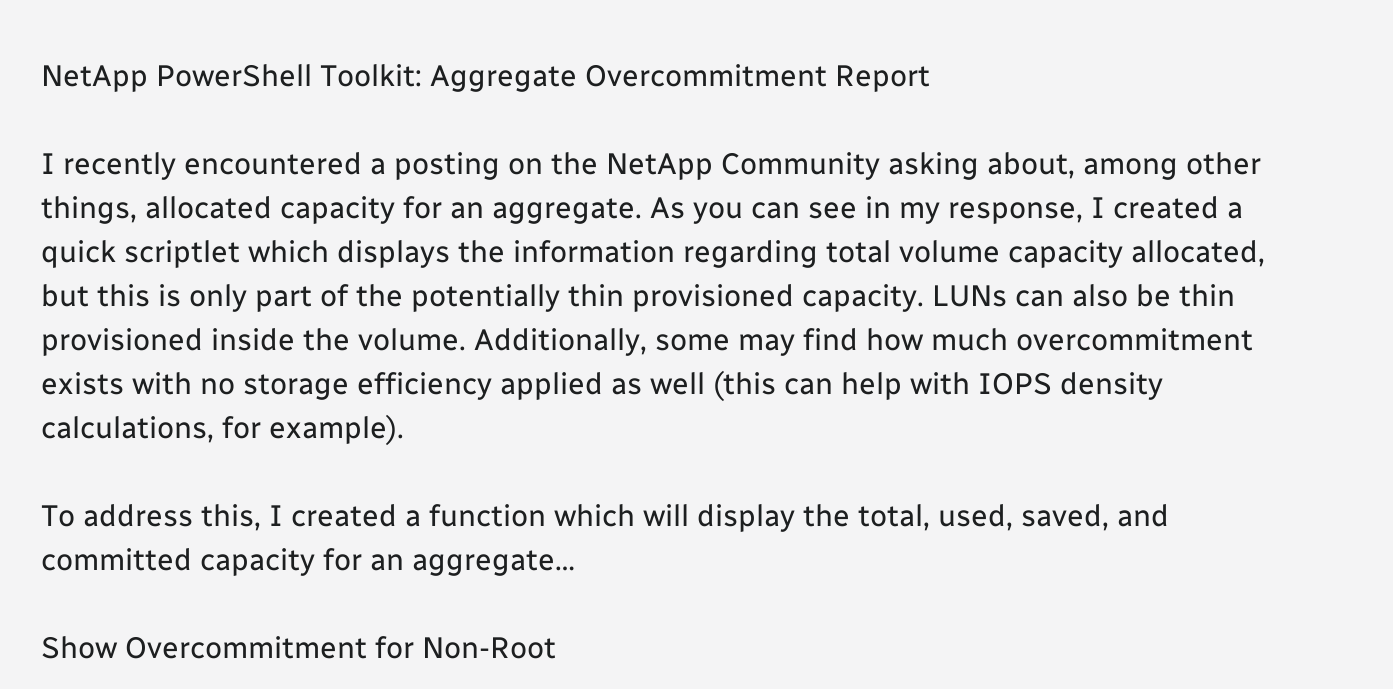NetApp PowerShell Toolkit: Aggregate Overcommitment Report

I recently encountered a posting on the NetApp Community asking about, among other things, allocated capacity for an aggregate. As you can see in my response, I created a quick scriptlet which displays the information regarding total volume capacity allocated, but this is only part of the potentially thin provisioned capacity. LUNs can also be thin provisioned inside the volume. Additionally, some may find how much overcommitment exists with no storage efficiency applied as well (this can help with IOPS density calculations, for example).

To address this, I created a function which will display the total, used, saved, and committed capacity for an aggregate…

Show Overcommitment for Non-Root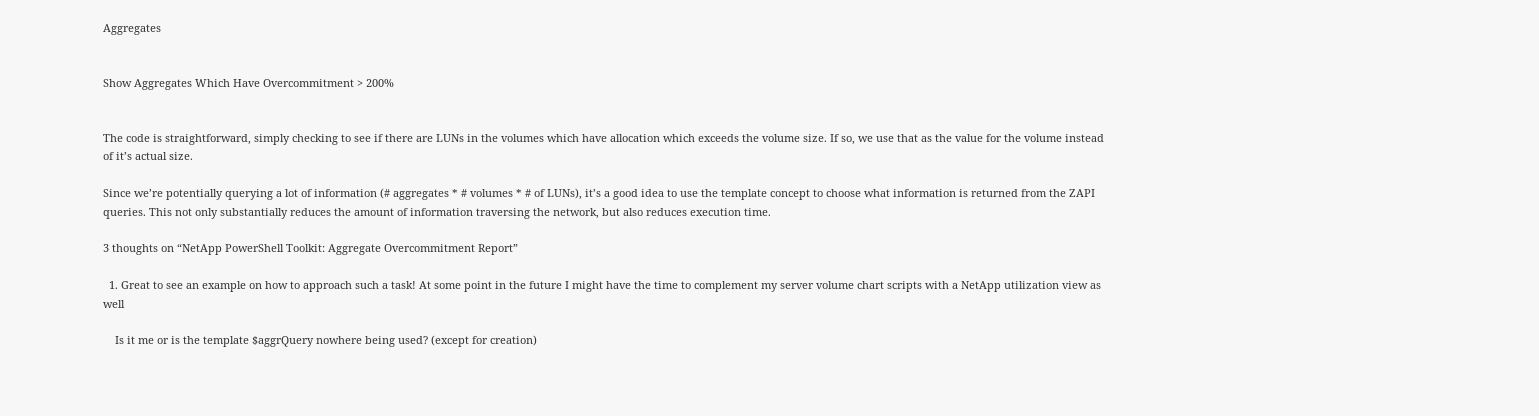Aggregates


Show Aggregates Which Have Overcommitment > 200%


The code is straightforward, simply checking to see if there are LUNs in the volumes which have allocation which exceeds the volume size. If so, we use that as the value for the volume instead of it’s actual size.

Since we’re potentially querying a lot of information (# aggregates * # volumes * # of LUNs), it’s a good idea to use the template concept to choose what information is returned from the ZAPI queries. This not only substantially reduces the amount of information traversing the network, but also reduces execution time.

3 thoughts on “NetApp PowerShell Toolkit: Aggregate Overcommitment Report”

  1. Great to see an example on how to approach such a task! At some point in the future I might have the time to complement my server volume chart scripts with a NetApp utilization view as well

    Is it me or is the template $aggrQuery nowhere being used? (except for creation)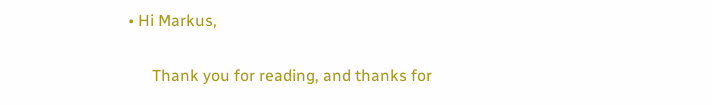• Hi Markus,

      Thank you for reading, and thanks for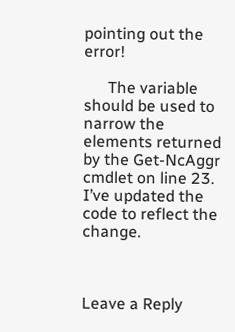pointing out the error!

      The variable should be used to narrow the elements returned by the Get-NcAggr cmdlet on line 23. I’ve updated the code to reflect the change.



Leave a Reply